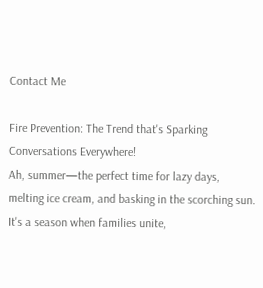Contact Me

Fire Prevention: The Trend that's Sparking Conversations Everywhere!
Ah, summer—the perfect time for lazy days, melting ice cream, and basking in the scorching sun. It's a season when families unite,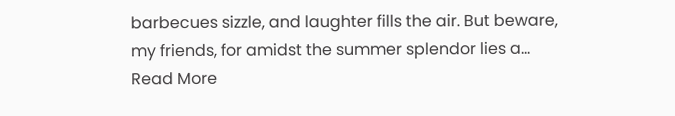barbecues sizzle, and laughter fills the air. But beware, my friends, for amidst the summer splendor lies a...
Read More